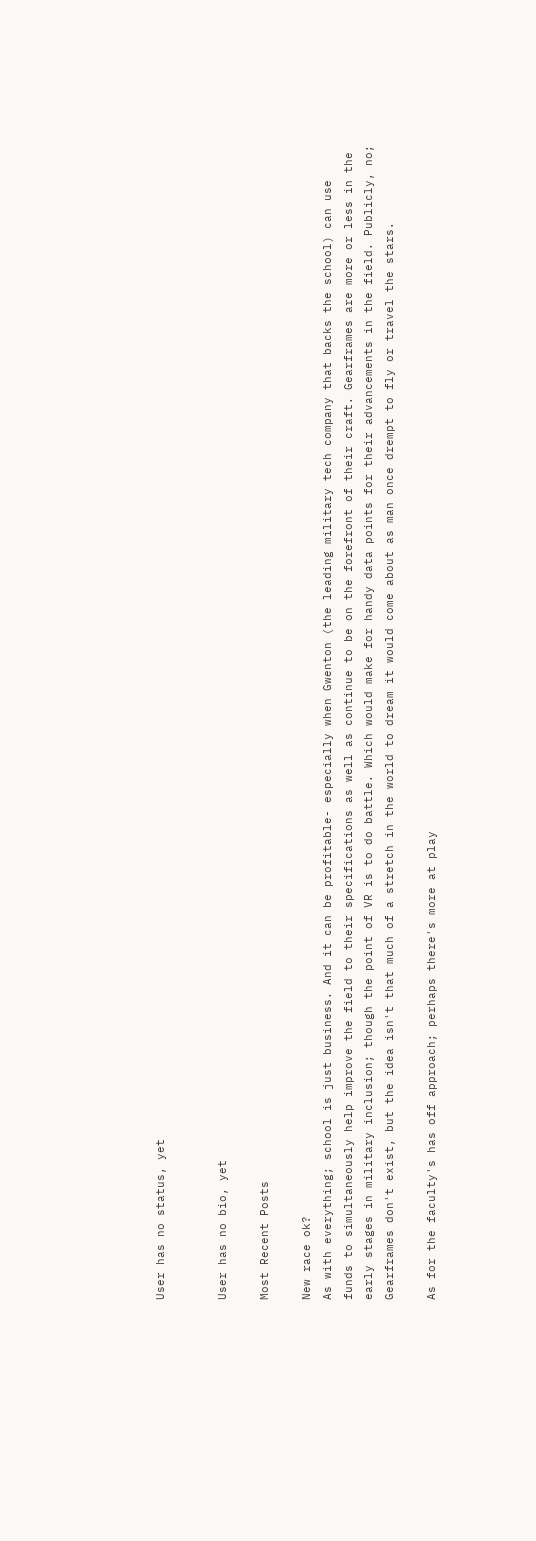User has no status, yet


User has no bio, yet

Most Recent Posts

New race ok?
As with everything; school is just business. And it can be profitable- especially when Gwenton (the leading military tech company that backs the school) can use funds to simultaneously help improve the field to their specifications as well as continue to be on the forefront of their craft. Gearframes are more or less in the early stages in military inclusion; though the point of VR is to do battle. Which would make for handy data points for their advancements in the field. Publicly, no; Gearframes don't exist, but the idea isn't that much of a stretch in the world to dream it would come about as man once drempt to fly or travel the stars.

As for the faculty's has off approach; perhaps there's more at play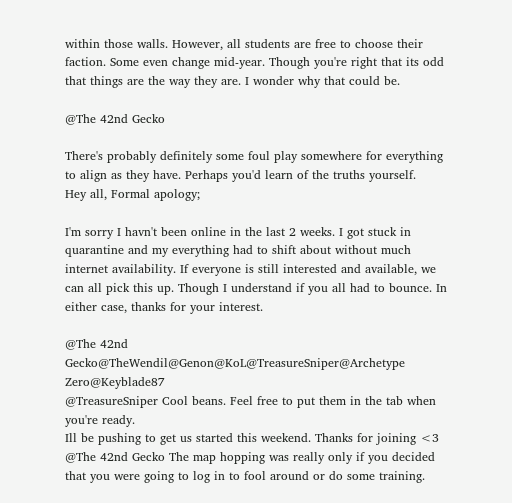within those walls. However, all students are free to choose their faction. Some even change mid-year. Though you're right that its odd that things are the way they are. I wonder why that could be.

@The 42nd Gecko

There's probably definitely some foul play somewhere for everything to align as they have. Perhaps you'd learn of the truths yourself.
Hey all, Formal apology;

I'm sorry I havn't been online in the last 2 weeks. I got stuck in quarantine and my everything had to shift about without much internet availability. If everyone is still interested and available, we can all pick this up. Though I understand if you all had to bounce. In either case, thanks for your interest.

@The 42nd Gecko@TheWendil@Genon@KoL@TreasureSniper@Archetype Zero@Keyblade87
@TreasureSniper Cool beans. Feel free to put them in the tab when you're ready.
Ill be pushing to get us started this weekend. Thanks for joining <3
@The 42nd Gecko The map hopping was really only if you decided that you were going to log in to fool around or do some training.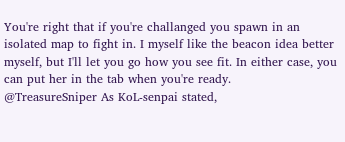You're right that if you're challanged you spawn in an isolated map to fight in. I myself like the beacon idea better myself, but I'll let you go how you see fit. In either case, you can put her in the tab when you're ready.
@TreasureSniper As KoL-senpai stated,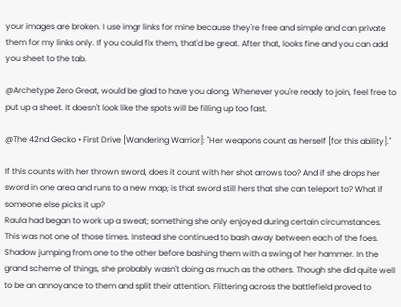your images are broken. I use imgr links for mine because they're free and simple and can private them for my links only. If you could fix them, that'd be great. After that, looks fine and you can add you sheet to the tab.

@Archetype Zero Great, would be glad to have you along. Whenever you're ready to join, feel free to put up a sheet. It doesn't look like the spots will be filling up too fast.

@The 42nd Gecko • First Drive [Wandering Warrior]: "Her weapons count as herself [for this ability]."

If this counts with her thrown sword, does it count with her shot arrows too? And if she drops her sword in one area and runs to a new map; is that sword still hers that she can teleport to? What if someone else picks it up?
Raula had began to work up a sweat; something she only enjoyed during certain circumstances. This was not one of those times. Instead she continued to bash away between each of the foes. Shadow jumping from one to the other before bashing them with a swing of her hammer. In the grand scheme of things, she probably wasn't doing as much as the others. Though she did quite well to be an annoyance to them and split their attention. Flittering across the battlefield proved to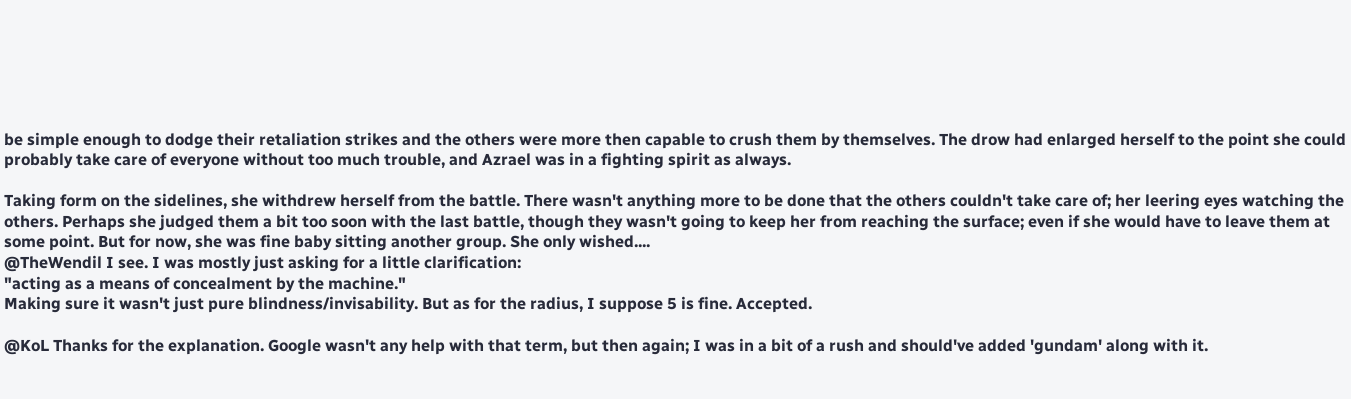be simple enough to dodge their retaliation strikes and the others were more then capable to crush them by themselves. The drow had enlarged herself to the point she could probably take care of everyone without too much trouble, and Azrael was in a fighting spirit as always.

Taking form on the sidelines, she withdrew herself from the battle. There wasn't anything more to be done that the others couldn't take care of; her leering eyes watching the others. Perhaps she judged them a bit too soon with the last battle, though they wasn't going to keep her from reaching the surface; even if she would have to leave them at some point. But for now, she was fine baby sitting another group. She only wished....
@TheWendil I see. I was mostly just asking for a little clarification:
"acting as a means of concealment by the machine."
Making sure it wasn't just pure blindness/invisability. But as for the radius, I suppose 5 is fine. Accepted.

@KoL Thanks for the explanation. Google wasn't any help with that term, but then again; I was in a bit of a rush and should've added 'gundam' along with it.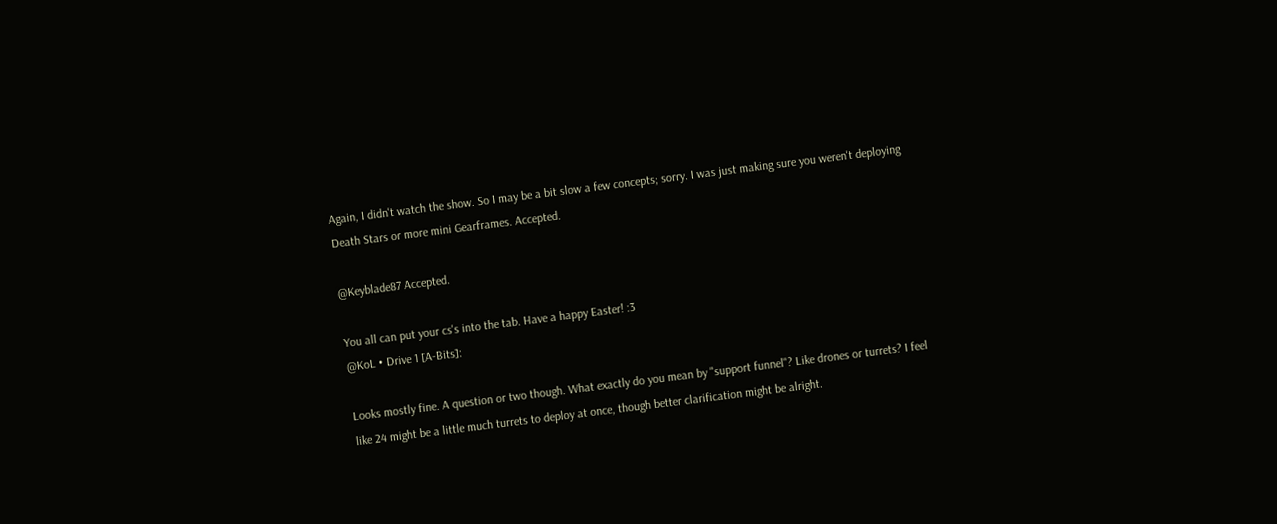Again, I didn't watch the show. So I may be a bit slow a few concepts; sorry. I was just making sure you weren't deploying Death Stars or more mini Gearframes. Accepted.

@Keyblade87 Accepted.

You all can put your cs's into the tab. Have a happy Easter! :3
@KoL • Drive 1 [A-Bits]:

Looks mostly fine. A question or two though. What exactly do you mean by "support funnel"? Like drones or turrets? I feel like 24 might be a little much turrets to deploy at once, though better clarification might be alright.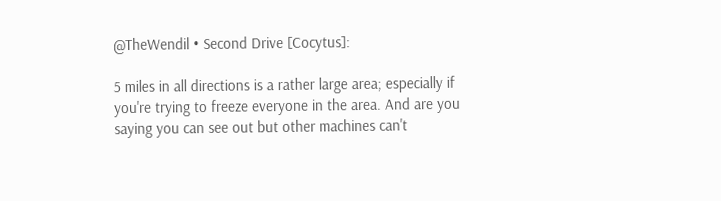@TheWendil • Second Drive [Cocytus]:

5 miles in all directions is a rather large area; especially if you're trying to freeze everyone in the area. And are you saying you can see out but other machines can't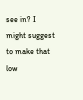see in? I might suggest to make that low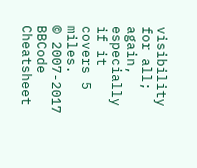visibility for all; again, especially if it covers 5 miles.
© 2007-2017
BBCode Cheatsheet